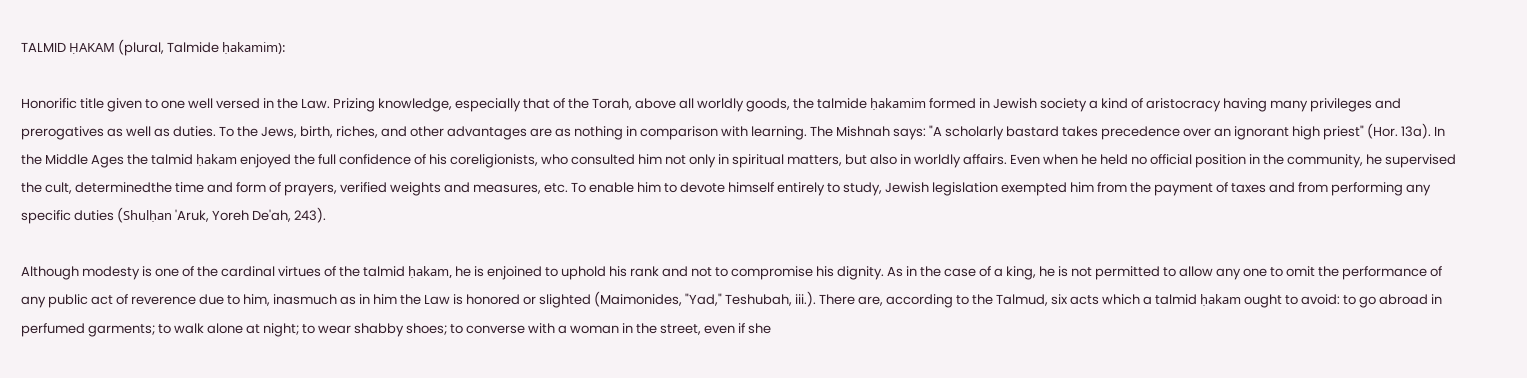TALMID ḤAKAM (plural, Talmide ḥakamim):

Honorific title given to one well versed in the Law. Prizing knowledge, especially that of the Torah, above all worldly goods, the talmide ḥakamim formed in Jewish society a kind of aristocracy having many privileges and prerogatives as well as duties. To the Jews, birth, riches, and other advantages are as nothing in comparison with learning. The Mishnah says: "A scholarly bastard takes precedence over an ignorant high priest" (Hor. 13a). In the Middle Ages the talmid ḥakam enjoyed the full confidence of his coreligionists, who consulted him not only in spiritual matters, but also in worldly affairs. Even when he held no official position in the community, he supervised the cult, determinedthe time and form of prayers, verified weights and measures, etc. To enable him to devote himself entirely to study, Jewish legislation exempted him from the payment of taxes and from performing any specific duties (Shulḥan 'Aruk, Yoreh De'ah, 243).

Although modesty is one of the cardinal virtues of the talmid ḥakam, he is enjoined to uphold his rank and not to compromise his dignity. As in the case of a king, he is not permitted to allow any one to omit the performance of any public act of reverence due to him, inasmuch as in him the Law is honored or slighted (Maimonides, "Yad," Teshubah, iii.). There are, according to the Talmud, six acts which a talmid ḥakam ought to avoid: to go abroad in perfumed garments; to walk alone at night; to wear shabby shoes; to converse with a woman in the street, even if she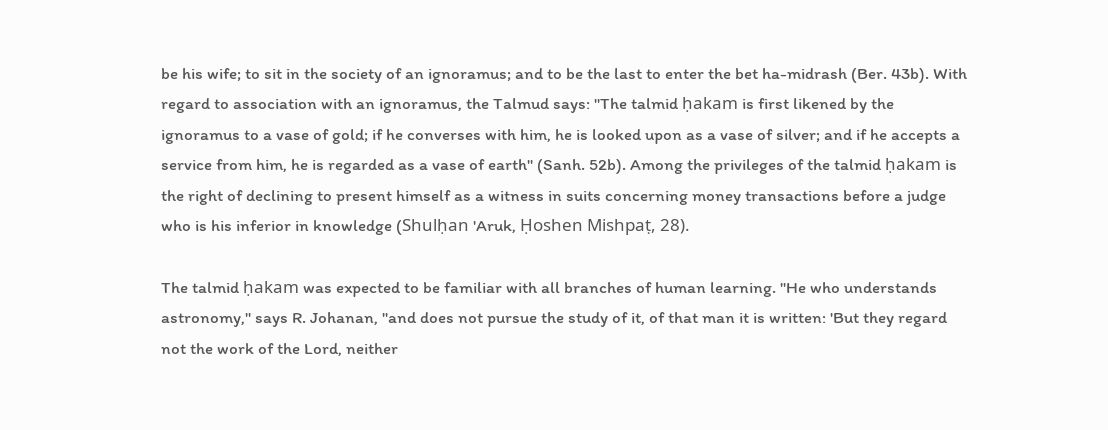be his wife; to sit in the society of an ignoramus; and to be the last to enter the bet ha-midrash (Ber. 43b). With regard to association with an ignoramus, the Talmud says: "The talmid ḥakam is first likened by the ignoramus to a vase of gold; if he converses with him, he is looked upon as a vase of silver; and if he accepts a service from him, he is regarded as a vase of earth" (Sanh. 52b). Among the privileges of the talmid ḥakam is the right of declining to present himself as a witness in suits concerning money transactions before a judge who is his inferior in knowledge (Shulḥan 'Aruk, Ḥoshen Mishpaṭ, 28).

The talmid ḥakam was expected to be familiar with all branches of human learning. "He who understands astronomy," says R. Johanan, "and does not pursue the study of it, of that man it is written: 'But they regard not the work of the Lord, neither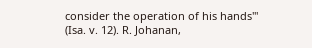consider the operation of his hands'" (Isa. v. 12). R. Johanan,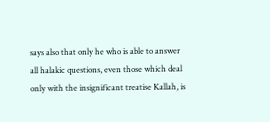says also that only he who is able to answer all halakic questions, even those which deal only with the insignificant treatise Kallah, is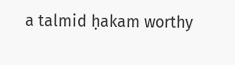a talmid ḥakam worthy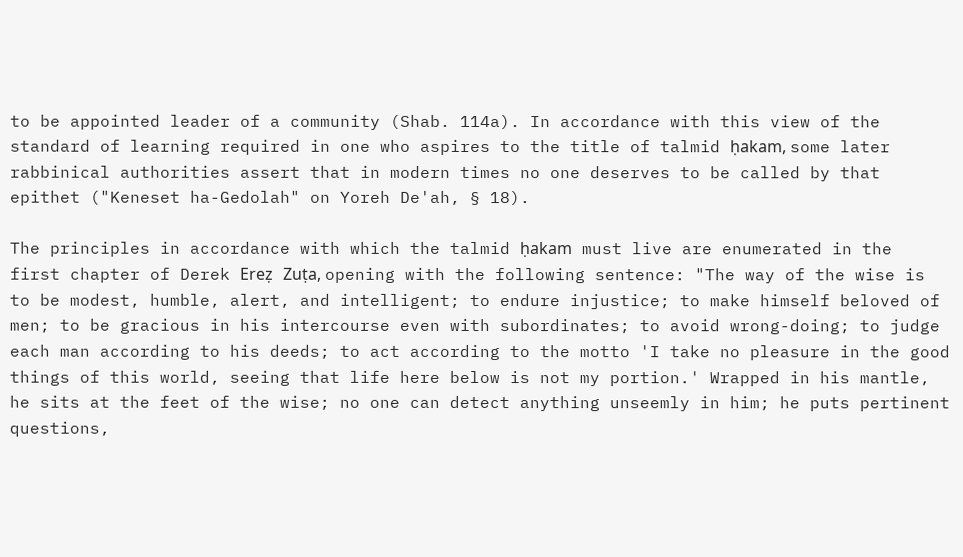to be appointed leader of a community (Shab. 114a). In accordance with this view of the standard of learning required in one who aspires to the title of talmid ḥakam, some later rabbinical authorities assert that in modern times no one deserves to be called by that epithet ("Keneset ha-Gedolah" on Yoreh De'ah, § 18).

The principles in accordance with which the talmid ḥakam must live are enumerated in the first chapter of Derek Ereẓ Zuṭa, opening with the following sentence: "The way of the wise is to be modest, humble, alert, and intelligent; to endure injustice; to make himself beloved of men; to be gracious in his intercourse even with subordinates; to avoid wrong-doing; to judge each man according to his deeds; to act according to the motto 'I take no pleasure in the good things of this world, seeing that life here below is not my portion.' Wrapped in his mantle, he sits at the feet of the wise; no one can detect anything unseemly in him; he puts pertinent questions,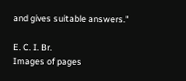and gives suitable answers."

E. C. I. Br.
Images of pages